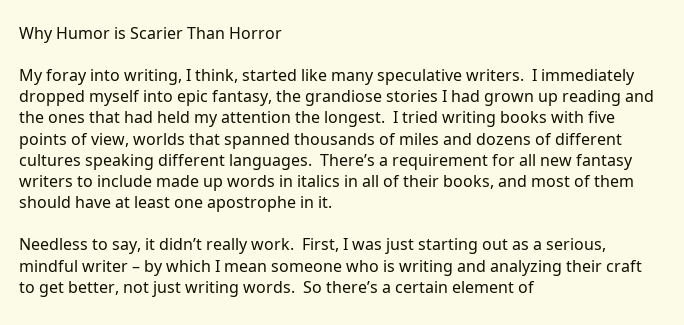Why Humor is Scarier Than Horror

My foray into writing, I think, started like many speculative writers.  I immediately dropped myself into epic fantasy, the grandiose stories I had grown up reading and the ones that had held my attention the longest.  I tried writing books with five points of view, worlds that spanned thousands of miles and dozens of different cultures speaking different languages.  There’s a requirement for all new fantasy writers to include made up words in italics in all of their books, and most of them should have at least one apostrophe in it.

Needless to say, it didn’t really work.  First, I was just starting out as a serious, mindful writer – by which I mean someone who is writing and analyzing their craft to get better, not just writing words.  So there’s a certain element of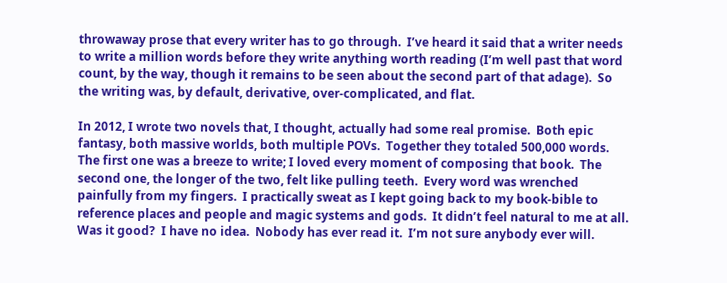throwaway prose that every writer has to go through.  I’ve heard it said that a writer needs to write a million words before they write anything worth reading (I’m well past that word count, by the way, though it remains to be seen about the second part of that adage).  So the writing was, by default, derivative, over-complicated, and flat.

In 2012, I wrote two novels that, I thought, actually had some real promise.  Both epic fantasy, both massive worlds, both multiple POVs.  Together they totaled 500,000 words.  The first one was a breeze to write; I loved every moment of composing that book.  The second one, the longer of the two, felt like pulling teeth.  Every word was wrenched painfully from my fingers.  I practically sweat as I kept going back to my book-bible to reference places and people and magic systems and gods.  It didn’t feel natural to me at all.  Was it good?  I have no idea.  Nobody has ever read it.  I’m not sure anybody ever will.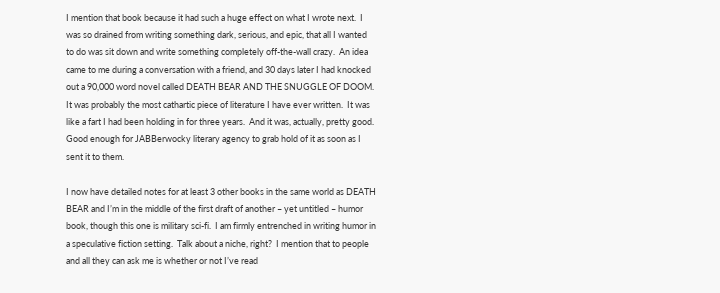I mention that book because it had such a huge effect on what I wrote next.  I was so drained from writing something dark, serious, and epic, that all I wanted to do was sit down and write something completely off-the-wall crazy.  An idea came to me during a conversation with a friend, and 30 days later I had knocked out a 90,000 word novel called DEATH BEAR AND THE SNUGGLE OF DOOM.  It was probably the most cathartic piece of literature I have ever written.  It was like a fart I had been holding in for three years.  And it was, actually, pretty good.  Good enough for JABBerwocky literary agency to grab hold of it as soon as I sent it to them.

I now have detailed notes for at least 3 other books in the same world as DEATH BEAR and I’m in the middle of the first draft of another – yet untitled – humor book, though this one is military sci-fi.  I am firmly entrenched in writing humor in a speculative fiction setting.  Talk about a niche, right?  I mention that to people and all they can ask me is whether or not I’ve read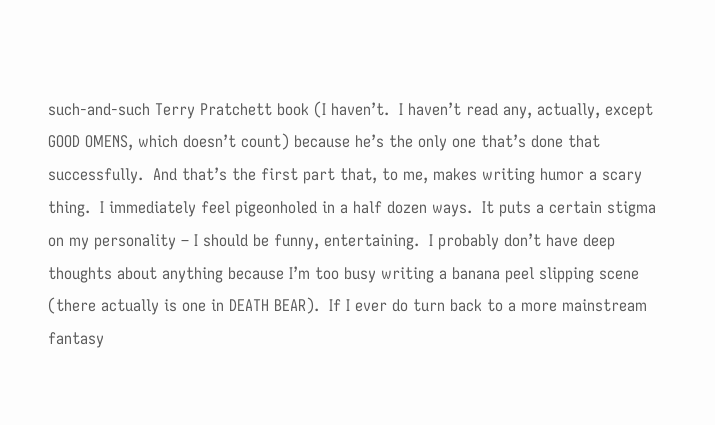such-and-such Terry Pratchett book (I haven’t.  I haven’t read any, actually, except GOOD OMENS, which doesn’t count) because he’s the only one that’s done that successfully.  And that’s the first part that, to me, makes writing humor a scary thing.  I immediately feel pigeonholed in a half dozen ways.  It puts a certain stigma on my personality – I should be funny, entertaining.  I probably don’t have deep thoughts about anything because I’m too busy writing a banana peel slipping scene (there actually is one in DEATH BEAR).  If I ever do turn back to a more mainstream fantasy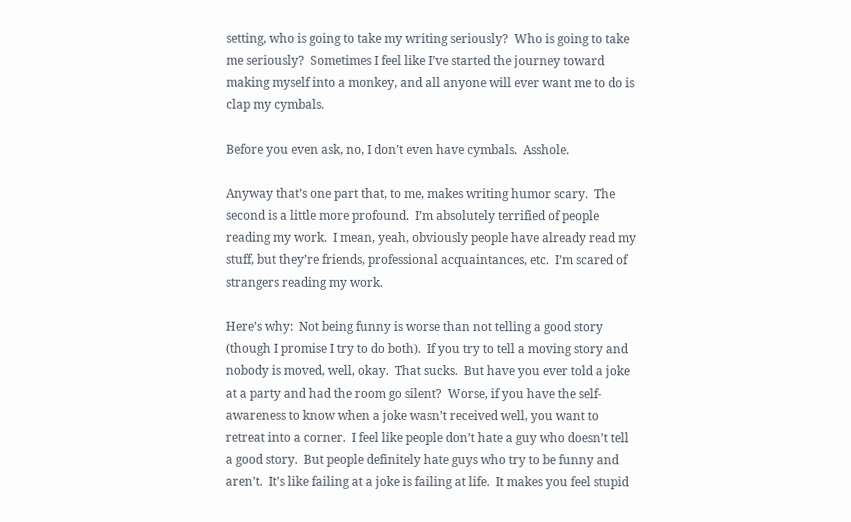setting, who is going to take my writing seriously?  Who is going to take me seriously?  Sometimes I feel like I’ve started the journey toward making myself into a monkey, and all anyone will ever want me to do is clap my cymbals.

Before you even ask, no, I don’t even have cymbals.  Asshole.

Anyway that’s one part that, to me, makes writing humor scary.  The second is a little more profound.  I’m absolutely terrified of people reading my work.  I mean, yeah, obviously people have already read my stuff, but they’re friends, professional acquaintances, etc.  I’m scared of strangers reading my work.

Here’s why:  Not being funny is worse than not telling a good story (though I promise I try to do both).  If you try to tell a moving story and nobody is moved, well, okay.  That sucks.  But have you ever told a joke at a party and had the room go silent?  Worse, if you have the self-awareness to know when a joke wasn’t received well, you want to retreat into a corner.  I feel like people don’t hate a guy who doesn’t tell a good story.  But people definitely hate guys who try to be funny and aren’t.  It’s like failing at a joke is failing at life.  It makes you feel stupid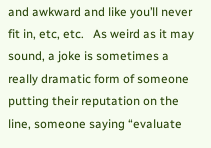and awkward and like you’ll never fit in, etc, etc.   As weird as it may sound, a joke is sometimes a really dramatic form of someone putting their reputation on the line, someone saying “evaluate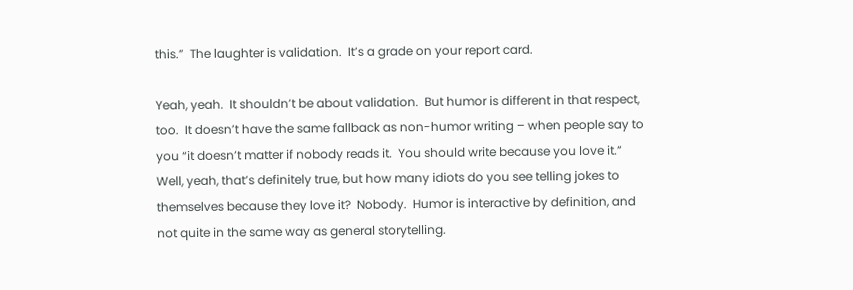this.”  The laughter is validation.  It’s a grade on your report card.

Yeah, yeah.  It shouldn’t be about validation.  But humor is different in that respect, too.  It doesn’t have the same fallback as non-humor writing – when people say to you “it doesn’t matter if nobody reads it.  You should write because you love it.”  Well, yeah, that’s definitely true, but how many idiots do you see telling jokes to themselves because they love it?  Nobody.  Humor is interactive by definition, and not quite in the same way as general storytelling.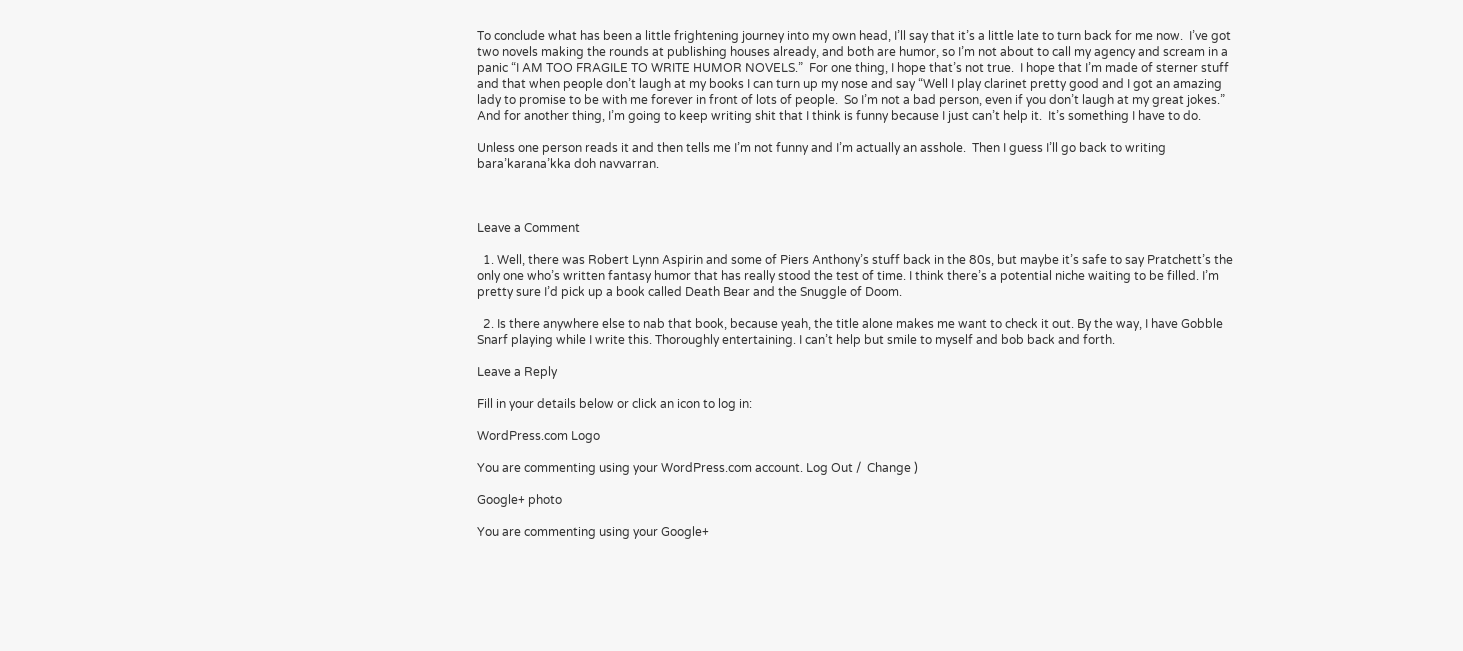To conclude what has been a little frightening journey into my own head, I’ll say that it’s a little late to turn back for me now.  I’ve got two novels making the rounds at publishing houses already, and both are humor, so I’m not about to call my agency and scream in a panic “I AM TOO FRAGILE TO WRITE HUMOR NOVELS.”  For one thing, I hope that’s not true.  I hope that I’m made of sterner stuff and that when people don’t laugh at my books I can turn up my nose and say “Well I play clarinet pretty good and I got an amazing lady to promise to be with me forever in front of lots of people.  So I’m not a bad person, even if you don’t laugh at my great jokes.”  And for another thing, I’m going to keep writing shit that I think is funny because I just can’t help it.  It’s something I have to do.

Unless one person reads it and then tells me I’m not funny and I’m actually an asshole.  Then I guess I’ll go back to writing bara’karana’kka doh navvarran.



Leave a Comment

  1. Well, there was Robert Lynn Aspirin and some of Piers Anthony’s stuff back in the 80s, but maybe it’s safe to say Pratchett’s the only one who’s written fantasy humor that has really stood the test of time. I think there’s a potential niche waiting to be filled. I’m pretty sure I’d pick up a book called Death Bear and the Snuggle of Doom.

  2. Is there anywhere else to nab that book, because yeah, the title alone makes me want to check it out. By the way, I have Gobble Snarf playing while I write this. Thoroughly entertaining. I can’t help but smile to myself and bob back and forth.

Leave a Reply

Fill in your details below or click an icon to log in:

WordPress.com Logo

You are commenting using your WordPress.com account. Log Out /  Change )

Google+ photo

You are commenting using your Google+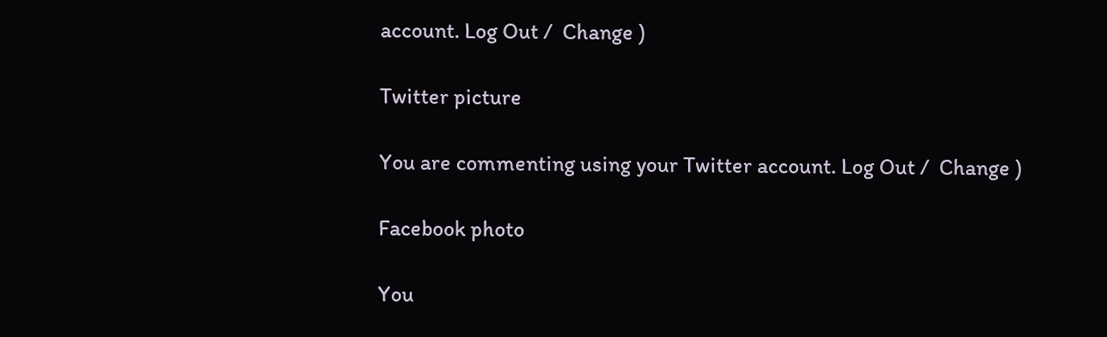account. Log Out /  Change )

Twitter picture

You are commenting using your Twitter account. Log Out /  Change )

Facebook photo

You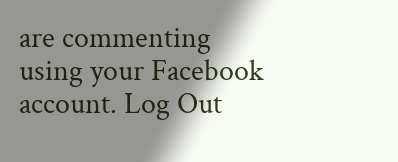are commenting using your Facebook account. Log Out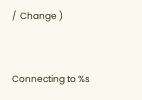/  Change )


Connecting to %s